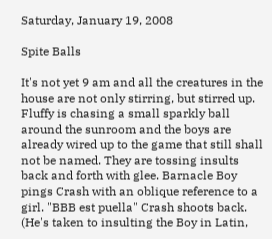Saturday, January 19, 2008

Spite Balls

It's not yet 9 am and all the creatures in the house are not only stirring, but stirred up. Fluffy is chasing a small sparkly ball around the sunroom and the boys are already wired up to the game that still shall not be named. They are tossing insults back and forth with glee. Barnacle Boy pings Crash with an oblique reference to a girl. "BBB est puella" Crash shoots back. (He's taken to insulting the Boy in Latin,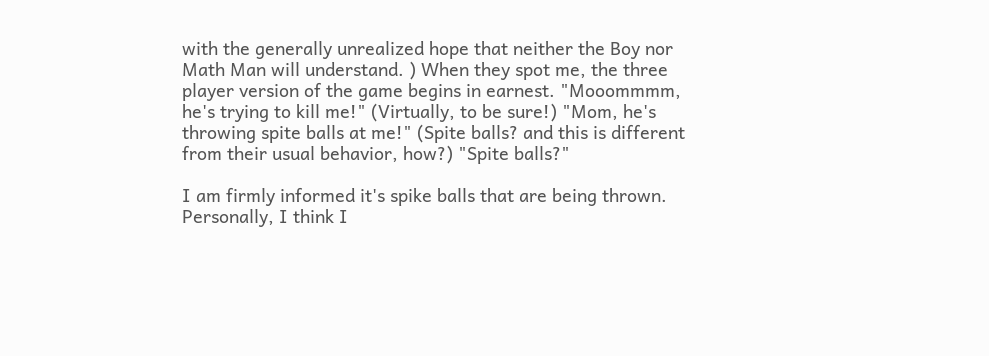with the generally unrealized hope that neither the Boy nor Math Man will understand. ) When they spot me, the three player version of the game begins in earnest. "Mooommmm, he's trying to kill me!" (Virtually, to be sure!) "Mom, he's throwing spite balls at me!" (Spite balls? and this is different from their usual behavior, how?) "Spite balls?"

I am firmly informed it's spike balls that are being thrown. Personally, I think I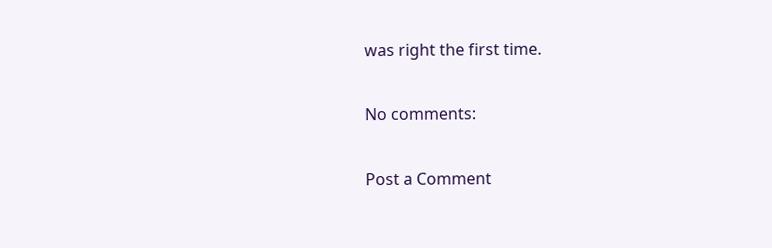was right the first time.

No comments:

Post a Comment